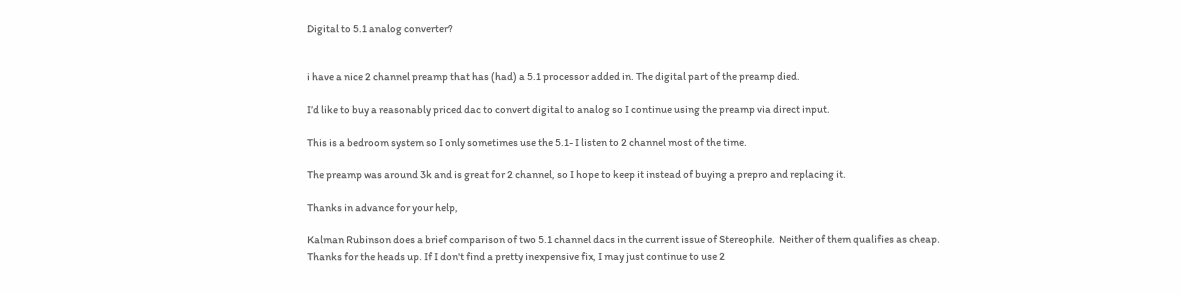Digital to 5.1 analog converter?


i have a nice 2 channel preamp that has (had) a 5.1 processor added in. The digital part of the preamp died.

I’d like to buy a reasonably priced dac to convert digital to analog so I continue using the preamp via direct input.

This is a bedroom system so I only sometimes use the 5.1- I listen to 2 channel most of the time.

The preamp was around 3k and is great for 2 channel, so I hope to keep it instead of buying a prepro and replacing it.

Thanks in advance for your help,

Kalman Rubinson does a brief comparison of two 5.1 channel dacs in the current issue of Stereophile.  Neither of them qualifies as cheap.
Thanks for the heads up. If I don't find a pretty inexpensive fix, I may just continue to use 2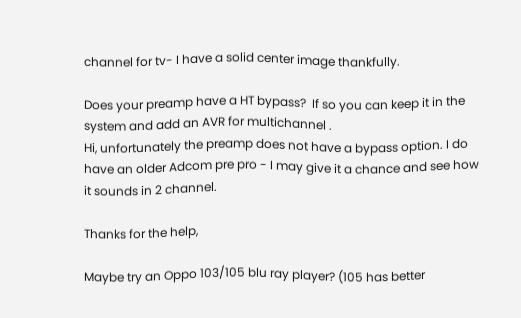channel for tv- I have a solid center image thankfully.

Does your preamp have a HT bypass?  If so you can keep it in the system and add an AVR for multichannel .
Hi, unfortunately the preamp does not have a bypass option. I do have an older Adcom pre pro - I may give it a chance and see how it sounds in 2 channel.

Thanks for the help,

Maybe try an Oppo 103/105 blu ray player? (105 has better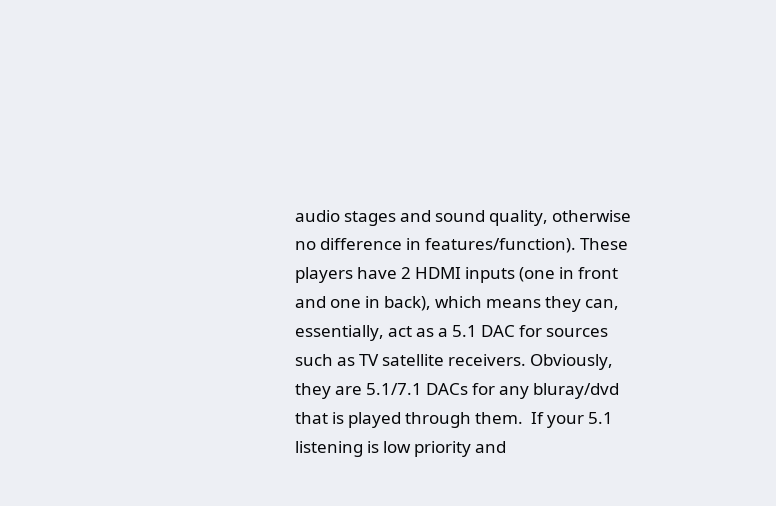audio stages and sound quality, otherwise no difference in features/function). These players have 2 HDMI inputs (one in front and one in back), which means they can, essentially, act as a 5.1 DAC for sources such as TV satellite receivers. Obviously, they are 5.1/7.1 DACs for any bluray/dvd that is played through them.  If your 5.1 listening is low priority and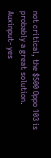not critical, the $500 Oppo 103 is probably a great solution.
Auxinput- yes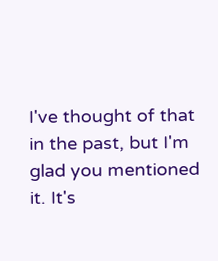I've thought of that in the past, but I'm glad you mentioned it. It's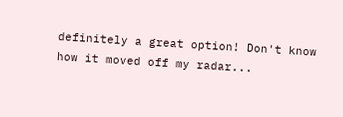definitely a great option! Don't know how it moved off my radar...